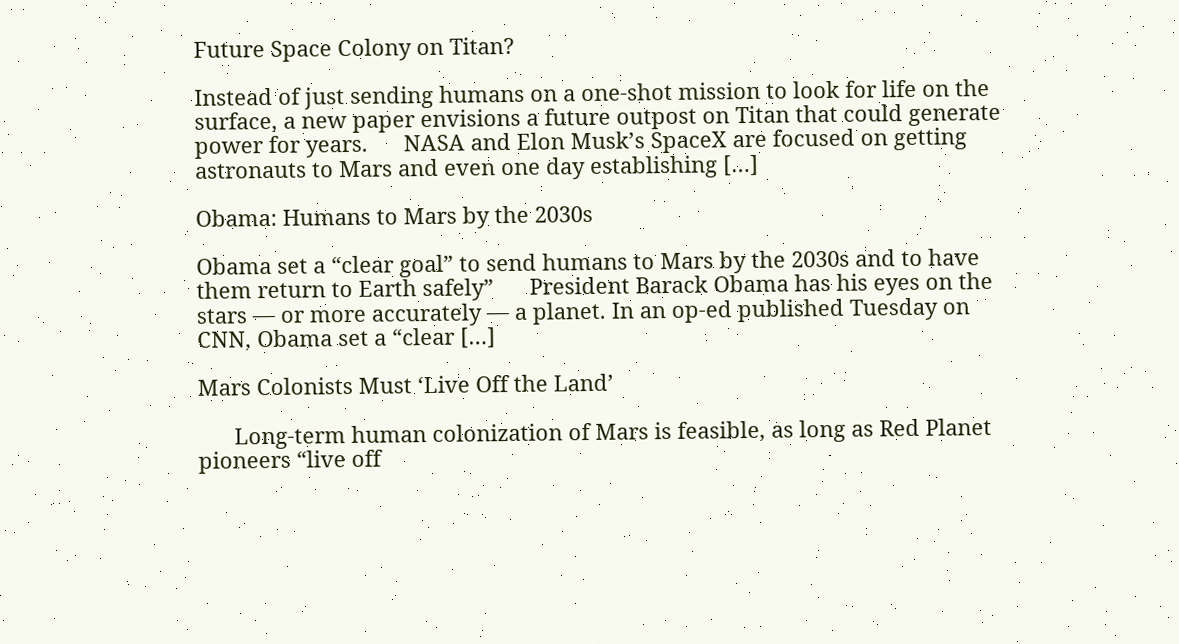Future Space Colony on Titan?

Instead of just sending humans on a one-shot mission to look for life on the surface, a new paper envisions a future outpost on Titan that could generate power for years.      NASA and Elon Musk’s SpaceX are focused on getting astronauts to Mars and even one day establishing […]

Obama: Humans to Mars by the 2030s

Obama set a “clear goal” to send humans to Mars by the 2030s and to have them return to Earth safely”      President Barack Obama has his eyes on the stars — or more accurately — a planet. In an op-ed published Tuesday on CNN, Obama set a “clear […]

Mars Colonists Must ‘Live Off the Land’

      Long-term human colonization of Mars is feasible, as long as Red Planet pioneers “live off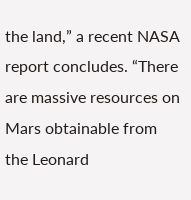the land,” a recent NASA report concludes. “There are massive resources on Mars obtainable from the Leonard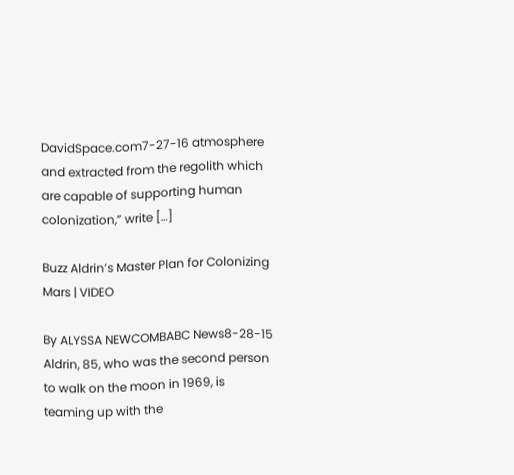DavidSpace.com7-27-16 atmosphere and extracted from the regolith which are capable of supporting human colonization,” write […]

Buzz Aldrin’s Master Plan for Colonizing Mars | VIDEO

By ALYSSA NEWCOMBABC News8-28-15       Aldrin, 85, who was the second person to walk on the moon in 1969, is teaming up with the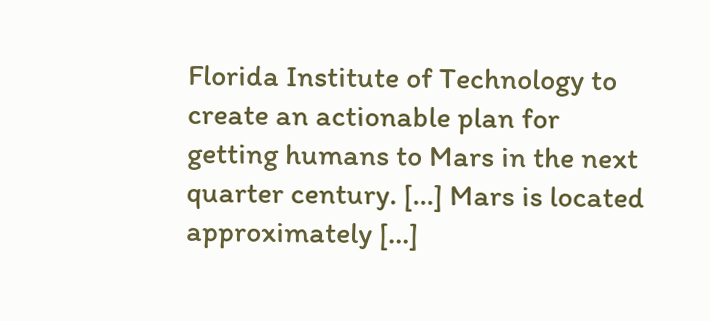Florida Institute of Technology to create an actionable plan for getting humans to Mars in the next quarter century. […] Mars is located approximately […]